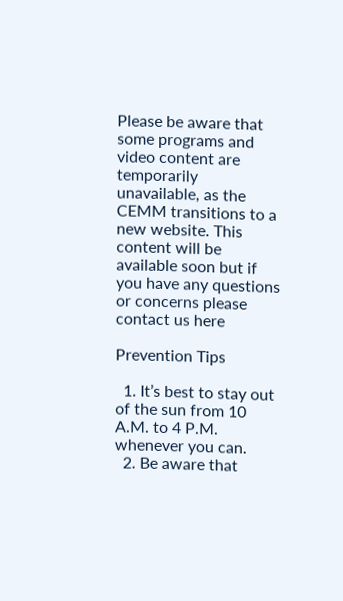Please be aware that some programs and video content are temporarily unavailable, as the CEMM transitions to a new website. This content will be available soon but if you have any questions or concerns please contact us here

Prevention Tips

  1. It’s best to stay out of the sun from 10 A.M. to 4 P.M. whenever you can.
  2. Be aware that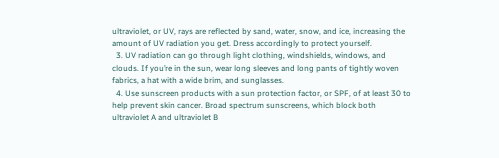ultraviolet, or UV, rays are reflected by sand, water, snow, and ice, increasing the amount of UV radiation you get. Dress accordingly to protect yourself.
  3. UV radiation can go through light clothing, windshields, windows, and clouds. If you’re in the sun, wear long sleeves and long pants of tightly woven fabrics, a hat with a wide brim, and sunglasses.
  4. Use sunscreen products with a sun protection factor, or SPF, of at least 30 to help prevent skin cancer. Broad spectrum sunscreens, which block both ultraviolet A and ultraviolet B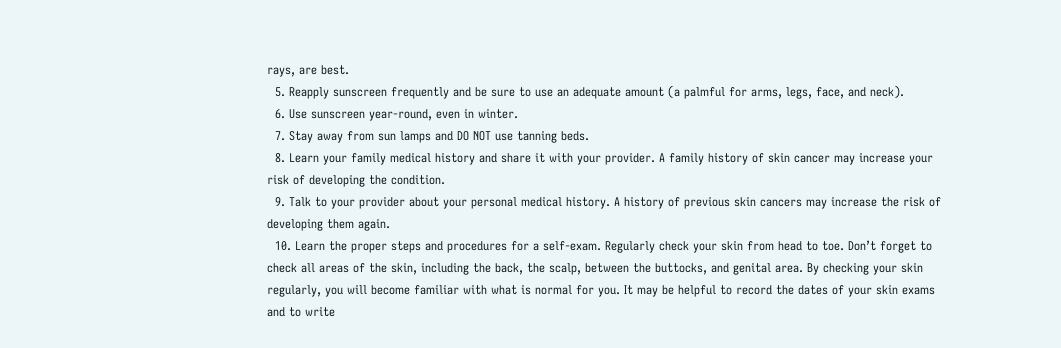rays, are best.
  5. Reapply sunscreen frequently and be sure to use an adequate amount (a palmful for arms, legs, face, and neck).
  6. Use sunscreen year-round, even in winter.
  7. Stay away from sun lamps and DO NOT use tanning beds.
  8. Learn your family medical history and share it with your provider. A family history of skin cancer may increase your risk of developing the condition.
  9. Talk to your provider about your personal medical history. A history of previous skin cancers may increase the risk of developing them again.
  10. Learn the proper steps and procedures for a self-exam. Regularly check your skin from head to toe. Don’t forget to check all areas of the skin, including the back, the scalp, between the buttocks, and genital area. By checking your skin regularly, you will become familiar with what is normal for you. It may be helpful to record the dates of your skin exams and to write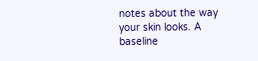notes about the way your skin looks. A baseline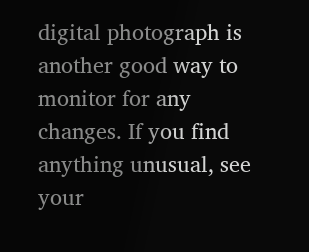digital photograph is another good way to monitor for any changes. If you find anything unusual, see your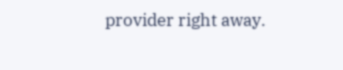provider right away.